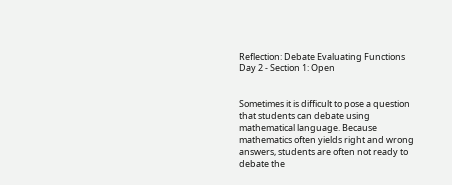Reflection: Debate Evaluating Functions Day 2 - Section 1: Open


Sometimes it is difficult to pose a question that students can debate using mathematical language. Because mathematics often yields right and wrong answers, students are often not ready to debate the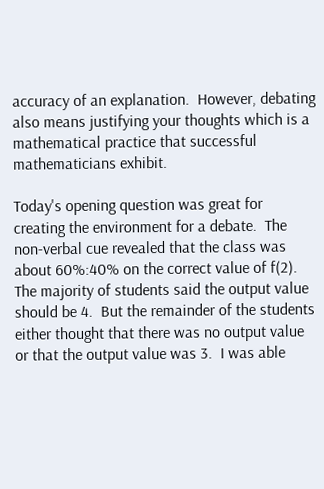accuracy of an explanation.  However, debating also means justifying your thoughts which is a mathematical practice that successful mathematicians exhibit.

Today's opening question was great for creating the environment for a debate.  The non-verbal cue revealed that the class was about 60%:40% on the correct value of f(2). The majority of students said the output value should be 4.  But the remainder of the students either thought that there was no output value or that the output value was 3.  I was able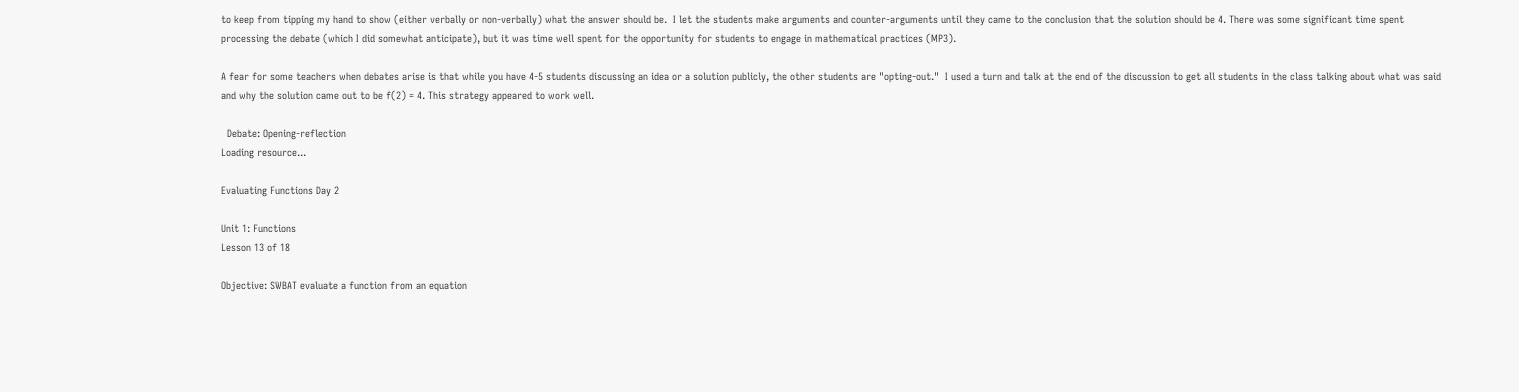to keep from tipping my hand to show (either verbally or non-verbally) what the answer should be.  I let the students make arguments and counter-arguments until they came to the conclusion that the solution should be 4. There was some significant time spent processing the debate (which I did somewhat anticipate), but it was time well spent for the opportunity for students to engage in mathematical practices (MP3).

A fear for some teachers when debates arise is that while you have 4-5 students discussing an idea or a solution publicly, the other students are "opting-out."  I used a turn and talk at the end of the discussion to get all students in the class talking about what was said and why the solution came out to be f(2) = 4. This strategy appeared to work well.

  Debate: Opening-reflection
Loading resource...

Evaluating Functions Day 2

Unit 1: Functions
Lesson 13 of 18

Objective: SWBAT evaluate a function from an equation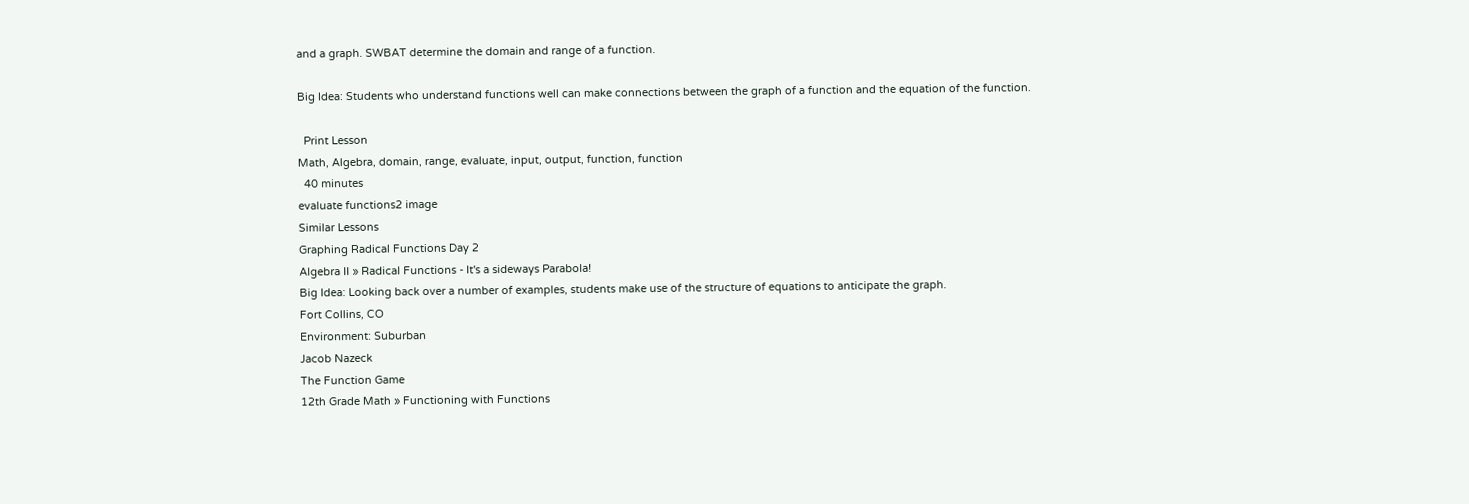and a graph. SWBAT determine the domain and range of a function.

Big Idea: Students who understand functions well can make connections between the graph of a function and the equation of the function.

  Print Lesson
Math, Algebra, domain, range, evaluate, input, output, function, function
  40 minutes
evaluate functions2 image
Similar Lessons
Graphing Radical Functions Day 2
Algebra II » Radical Functions - It's a sideways Parabola!
Big Idea: Looking back over a number of examples, students make use of the structure of equations to anticipate the graph.
Fort Collins, CO
Environment: Suburban
Jacob Nazeck
The Function Game
12th Grade Math » Functioning with Functions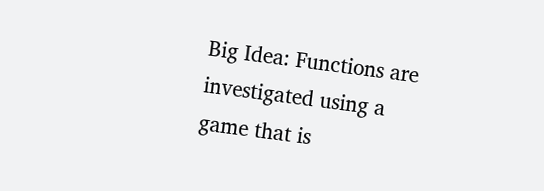Big Idea: Functions are investigated using a game that is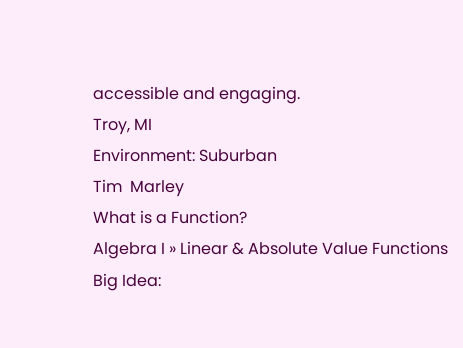accessible and engaging.
Troy, MI
Environment: Suburban
Tim  Marley
What is a Function?
Algebra I » Linear & Absolute Value Functions
Big Idea: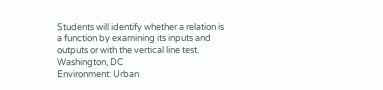Students will identify whether a relation is a function by examining its inputs and outputs or with the vertical line test.
Washington, DC
Environment: Urban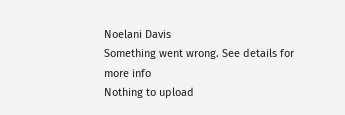Noelani Davis
Something went wrong. See details for more info
Nothing to upload